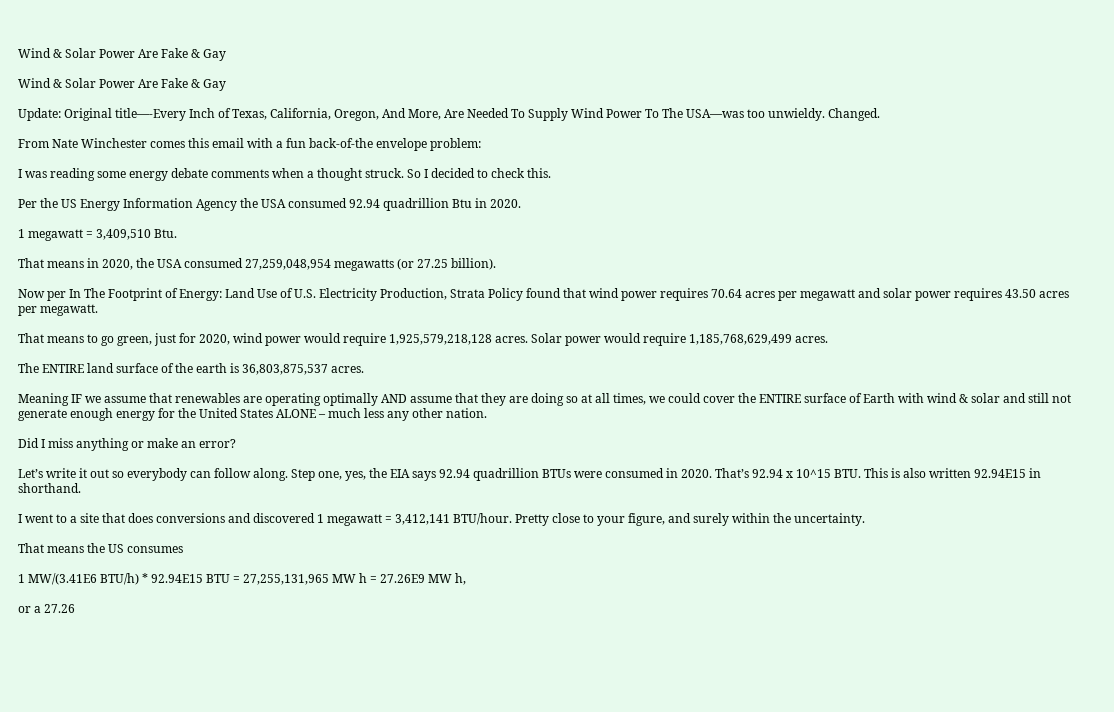Wind & Solar Power Are Fake & Gay

Wind & Solar Power Are Fake & Gay

Update: Original title—-Every Inch of Texas, California, Oregon, And More, Are Needed To Supply Wind Power To The USA—was too unwieldy. Changed.

From Nate Winchester comes this email with a fun back-of-the envelope problem:

I was reading some energy debate comments when a thought struck. So I decided to check this.

Per the US Energy Information Agency the USA consumed 92.94 quadrillion Btu in 2020.

1 megawatt = 3,409,510 Btu.

That means in 2020, the USA consumed 27,259,048,954 megawatts (or 27.25 billion).

Now per In The Footprint of Energy: Land Use of U.S. Electricity Production, Strata Policy found that wind power requires 70.64 acres per megawatt and solar power requires 43.50 acres per megawatt.

That means to go green, just for 2020, wind power would require 1,925,579,218,128 acres. Solar power would require 1,185,768,629,499 acres.

The ENTIRE land surface of the earth is 36,803,875,537 acres.

Meaning IF we assume that renewables are operating optimally AND assume that they are doing so at all times, we could cover the ENTIRE surface of Earth with wind & solar and still not generate enough energy for the United States ALONE – much less any other nation.

Did I miss anything or make an error?

Let’s write it out so everybody can follow along. Step one, yes, the EIA says 92.94 quadrillion BTUs were consumed in 2020. That’s 92.94 x 10^15 BTU. This is also written 92.94E15 in shorthand.

I went to a site that does conversions and discovered 1 megawatt = 3,412,141 BTU/hour. Pretty close to your figure, and surely within the uncertainty.

That means the US consumes

1 MW/(3.41E6 BTU/h) * 92.94E15 BTU = 27,255,131,965 MW h = 27.26E9 MW h,

or a 27.26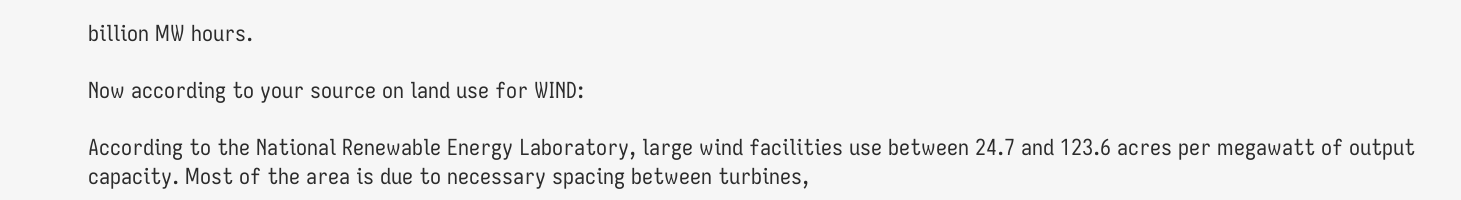billion MW hours.

Now according to your source on land use for WIND:

According to the National Renewable Energy Laboratory, large wind facilities use between 24.7 and 123.6 acres per megawatt of output capacity. Most of the area is due to necessary spacing between turbines,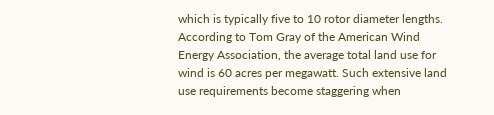which is typically five to 10 rotor diameter lengths. According to Tom Gray of the American Wind Energy Association, the average total land use for wind is 60 acres per megawatt. Such extensive land use requirements become staggering when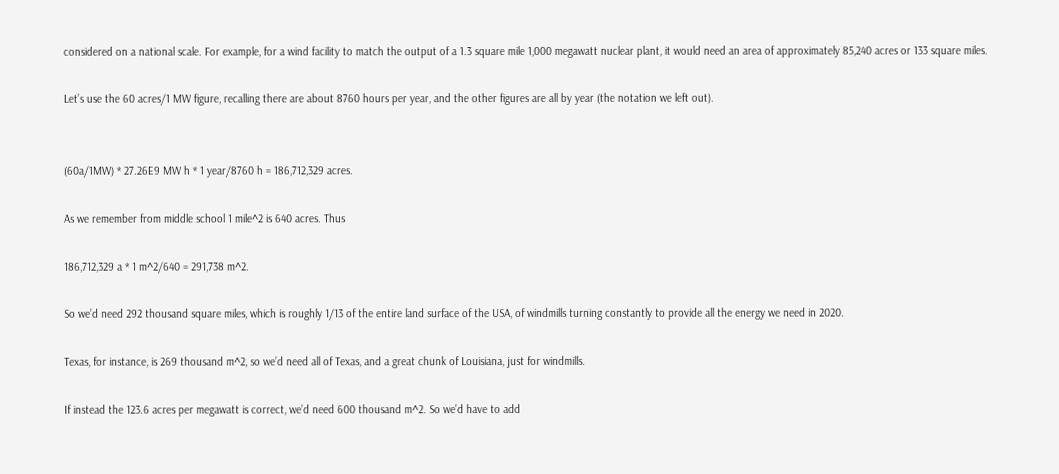considered on a national scale. For example, for a wind facility to match the output of a 1.3 square mile 1,000 megawatt nuclear plant, it would need an area of approximately 85,240 acres or 133 square miles.

Let’s use the 60 acres/1 MW figure, recalling there are about 8760 hours per year, and the other figures are all by year (the notation we left out).


(60a/1MW) * 27.26E9 MW h * 1 year/8760 h = 186,712,329 acres.

As we remember from middle school 1 mile^2 is 640 acres. Thus

186,712,329 a * 1 m^2/640 = 291,738 m^2.

So we’d need 292 thousand square miles, which is roughly 1/13 of the entire land surface of the USA, of windmills turning constantly to provide all the energy we need in 2020.

Texas, for instance, is 269 thousand m^2, so we’d need all of Texas, and a great chunk of Louisiana, just for windmills.

If instead the 123.6 acres per megawatt is correct, we’d need 600 thousand m^2. So we’d have to add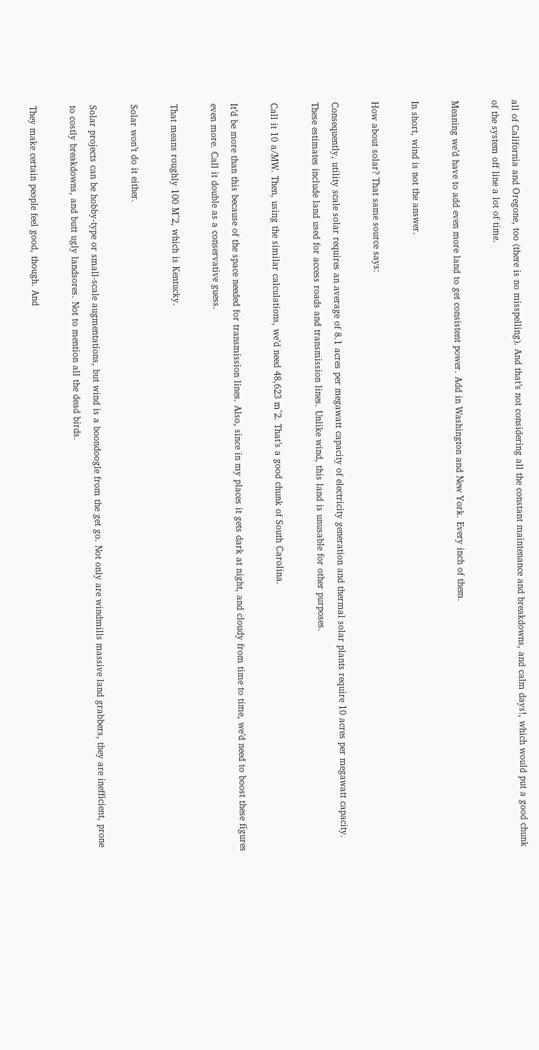all of California and Oregone, too (there is no misspelling). And that’s not considering all the constant maintenance and breakdowns, and calm days!, which would put a good chunk of the system off line a lot of time.

Meaning we’d have to add even more land to get consistent power. Add in Washington and New York. Every inch of them.

In short, wind is not the answer.

How about solar? That same source says:

Consequently, utility scale solar requires an average of 8.1 acres per megawatt capacity of electricity generation and thermal solar plants require 10 acres per megawatt capacity. These estimates include land used for access roads and transmission lines. Unlike wind, this land is unusable for other purposes.

Call it 10 a/MW. Then, using the similar calculations, we’d need 48,623 m^2. That’s a good chunk of South Carolina.

It’d be more than this because of the space needed for transmission lines. Also, since in my places it gets dark at night, and cloudy from time to time, we’d need to boost these figures even more. Call it double as a conservative guess.

That means roughly 100 M^2, which is Kentucky.

Solar won’t do it either.

Solar projects can be hobby-type or small-scale augmentations, but wind is a boondoogle from the get go. Not only are windmills massive land grabbers, they are inefficient, prone to costly breakdowns, and butt ugly landsores. Not to mention all the dead birds.

They make certain people feel good, though. And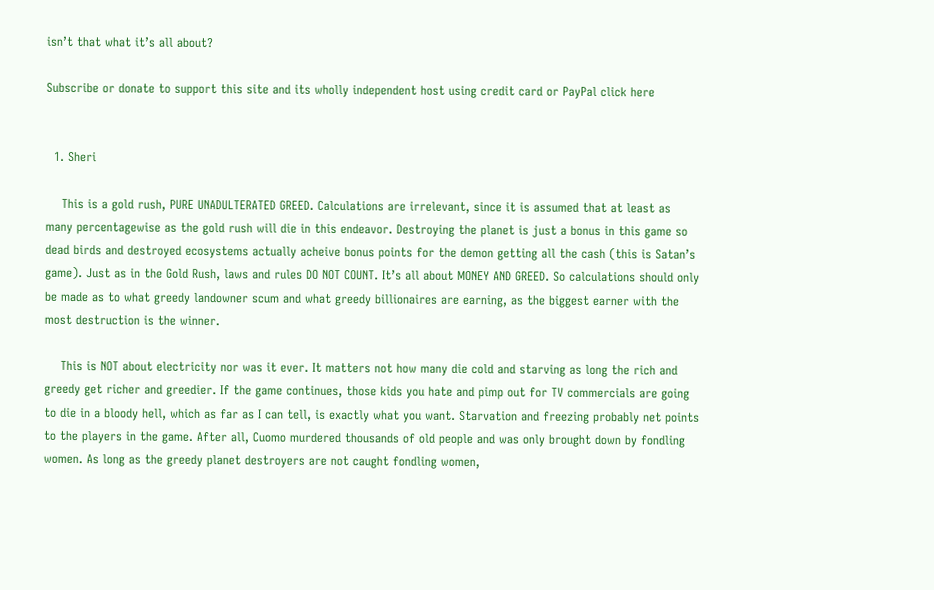isn’t that what it’s all about?

Subscribe or donate to support this site and its wholly independent host using credit card or PayPal click here


  1. Sheri

    This is a gold rush, PURE UNADULTERATED GREED. Calculations are irrelevant, since it is assumed that at least as many percentagewise as the gold rush will die in this endeavor. Destroying the planet is just a bonus in this game so dead birds and destroyed ecosystems actually acheive bonus points for the demon getting all the cash (this is Satan’s game). Just as in the Gold Rush, laws and rules DO NOT COUNT. It’s all about MONEY AND GREED. So calculations should only be made as to what greedy landowner scum and what greedy billionaires are earning, as the biggest earner with the most destruction is the winner.

    This is NOT about electricity nor was it ever. It matters not how many die cold and starving as long the rich and greedy get richer and greedier. If the game continues, those kids you hate and pimp out for TV commercials are going to die in a bloody hell, which as far as I can tell, is exactly what you want. Starvation and freezing probably net points to the players in the game. After all, Cuomo murdered thousands of old people and was only brought down by fondling women. As long as the greedy planet destroyers are not caught fondling women,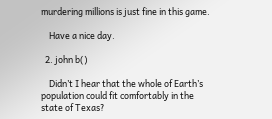murdering millions is just fine in this game.

    Have a nice day.

  2. john b()

    Didn’t I hear that the whole of Earth’s population could fit comfortably in the state of Texas?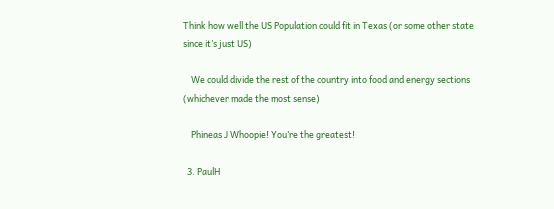Think how well the US Population could fit in Texas (or some other state since it’s just US)

    We could divide the rest of the country into food and energy sections (whichever made the most sense)

    Phineas J Whoopie! You’re the greatest!

  3. PaulH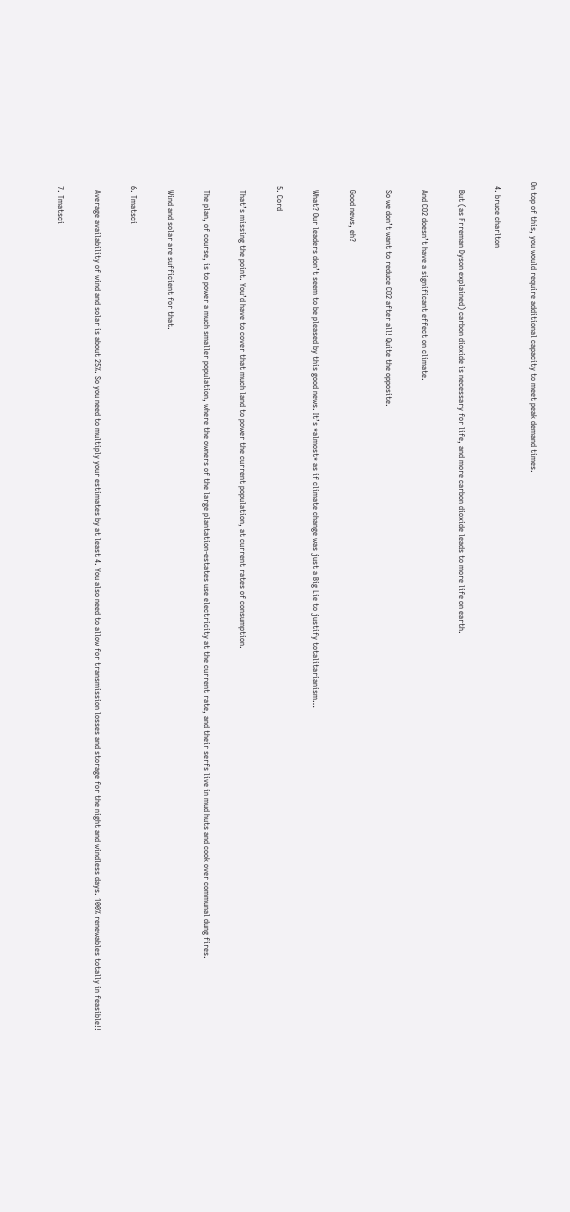On top of this, you would require additional capacity to meet peak demand times.

  4. bruce charlton

    But (as Frreman Dyson explained) carbon dioxide is necessary for life, and more carbon dioxide leads to more life on earth.

    And CO2 doesn’t have a significant effect on climate.

    So we don’t want to reduce CO2 after all! Quite the opposite.

    Good news, eh?

    What? Our leaders don’t seem to be pleased by this good news. It’s *almost* as if climate change was just a Big Lie to justify totalitarianism…

  5. Cord

    That’s missing the point. You’d have to cover that much land to power the current population, at current rates of consumption.

    The plan, of course, is to power a much smaller population, where the owners of the large plantation-estates use electricity at the current rate, and their serfs live in mud huts and cook over communal dung fires.

    Wind and solar are sufficient for that.

  6. Tmatsci

    Average availability of wind and solar is about 25%. So you need to multiply your estimates by at least 4. You also need to allow for transmission losses and storage for the night and windless days. 100% renewables totally in feasible!!

  7. Tmatsci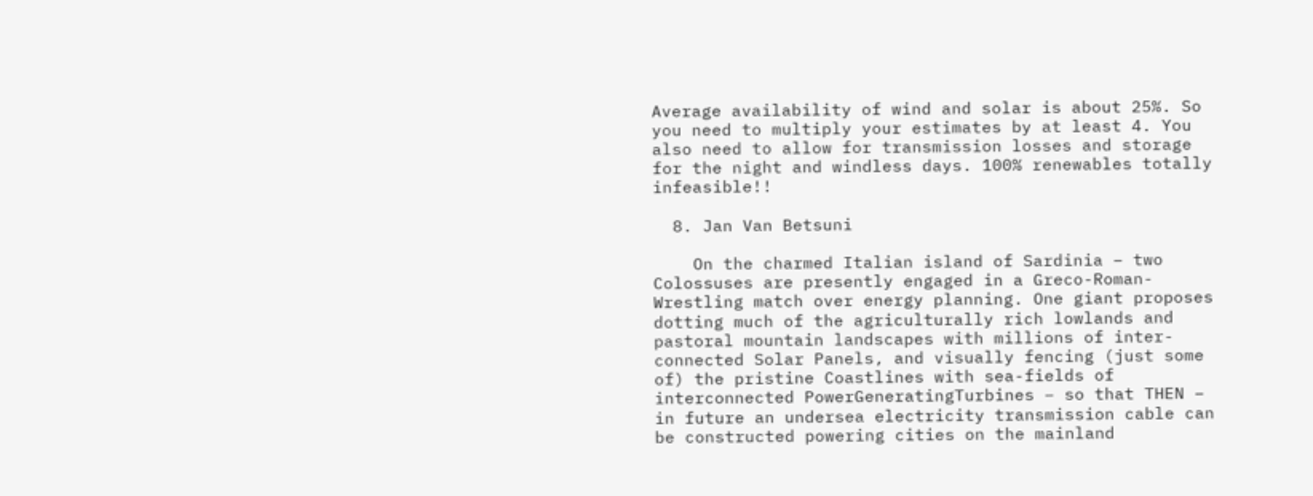Average availability of wind and solar is about 25%. So you need to multiply your estimates by at least 4. You also need to allow for transmission losses and storage for the night and windless days. 100% renewables totally infeasible!!

  8. Jan Van Betsuni

    On the charmed Italian island of Sardinia – two Colossuses are presently engaged in a Greco-Roman-Wrestling match over energy planning. One giant proposes dotting much of the agriculturally rich lowlands and pastoral mountain landscapes with millions of inter-connected Solar Panels, and visually fencing (just some of) the pristine Coastlines with sea-fields of interconnected PowerGeneratingTurbines – so that THEN – in future an undersea electricity transmission cable can be constructed powering cities on the mainland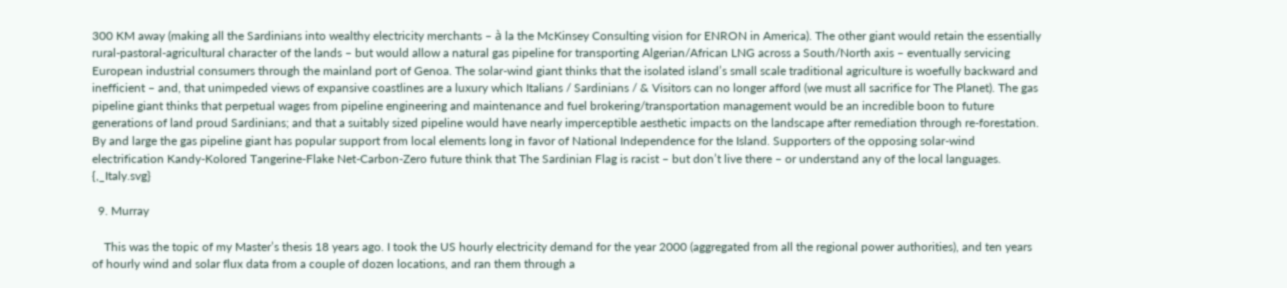300 KM away (making all the Sardinians into wealthy electricity merchants – à la the McKinsey Consulting vision for ENRON in America). The other giant would retain the essentially rural-pastoral-agricultural character of the lands – but would allow a natural gas pipeline for transporting Algerian/African LNG across a South/North axis – eventually servicing European industrial consumers through the mainland port of Genoa. The solar-wind giant thinks that the isolated island’s small scale traditional agriculture is woefully backward and inefficient – and, that unimpeded views of expansive coastlines are a luxury which Italians / Sardinians / & Visitors can no longer afford (we must all sacrifice for The Planet). The gas pipeline giant thinks that perpetual wages from pipeline engineering and maintenance and fuel brokering/transportation management would be an incredible boon to future generations of land proud Sardinians; and that a suitably sized pipeline would have nearly imperceptible aesthetic impacts on the landscape after remediation through re-forestation. By and large the gas pipeline giant has popular support from local elements long in favor of National Independence for the Island. Supporters of the opposing solar-wind electrification Kandy-Kolored Tangerine-Flake Net-Carbon-Zero future think that The Sardinian Flag is racist – but don’t live there – or understand any of the local languages. {,_Italy.svg}

  9. Murray

    This was the topic of my Master’s thesis 18 years ago. I took the US hourly electricity demand for the year 2000 (aggregated from all the regional power authorities), and ten years of hourly wind and solar flux data from a couple of dozen locations, and ran them through a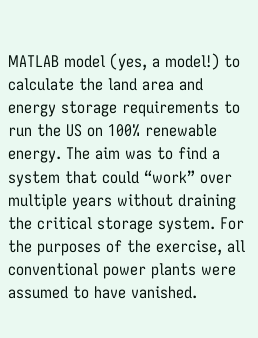MATLAB model (yes, a model!) to calculate the land area and energy storage requirements to run the US on 100% renewable energy. The aim was to find a system that could “work” over multiple years without draining the critical storage system. For the purposes of the exercise, all conventional power plants were assumed to have vanished.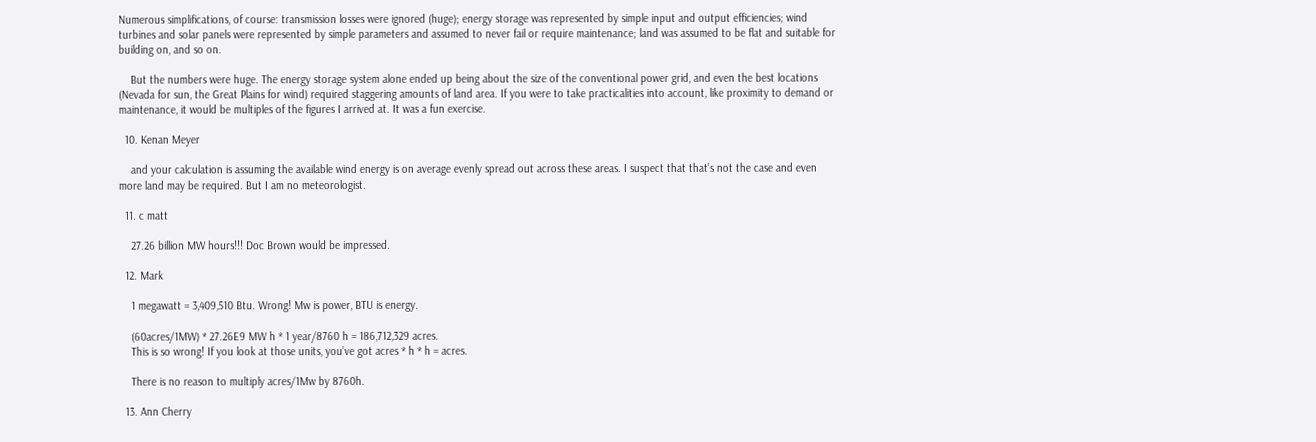Numerous simplifications, of course: transmission losses were ignored (huge); energy storage was represented by simple input and output efficiencies; wind turbines and solar panels were represented by simple parameters and assumed to never fail or require maintenance; land was assumed to be flat and suitable for building on, and so on.

    But the numbers were huge. The energy storage system alone ended up being about the size of the conventional power grid, and even the best locations (Nevada for sun, the Great Plains for wind) required staggering amounts of land area. If you were to take practicalities into account, like proximity to demand or maintenance, it would be multiples of the figures I arrived at. It was a fun exercise.

  10. Kenan Meyer

    and your calculation is assuming the available wind energy is on average evenly spread out across these areas. I suspect that that’s not the case and even more land may be required. But I am no meteorologist.

  11. c matt

    27.26 billion MW hours!!! Doc Brown would be impressed.

  12. Mark

    1 megawatt = 3,409,510 Btu. Wrong! Mw is power, BTU is energy.

    (60acres/1MW) * 27.26E9 MW h * 1 year/8760 h = 186,712,329 acres.
    This is so wrong! If you look at those units, you’ve got acres * h * h = acres.

    There is no reason to multiply acres/1Mw by 8760h.

  13. Ann Cherry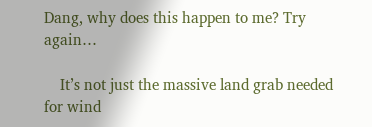Dang, why does this happen to me? Try again…

    It’s not just the massive land grab needed for wind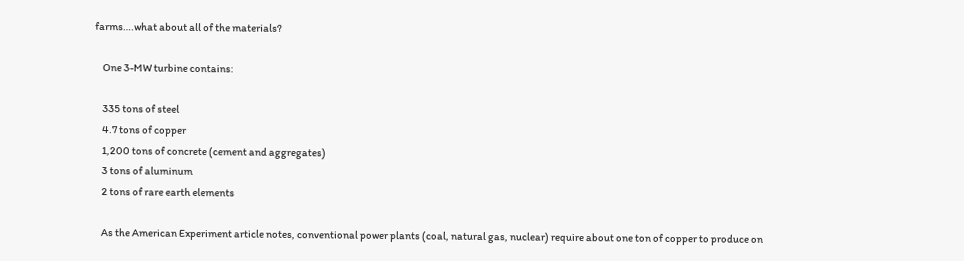farms….what about all of the materials?

    One 3-MW turbine contains:

    335 tons of steel
    4.7 tons of copper
    1,200 tons of concrete (cement and aggregates)
    3 tons of aluminum
    2 tons of rare earth elements

    As the American Experiment article notes, conventional power plants (coal, natural gas, nuclear) require about one ton of copper to produce on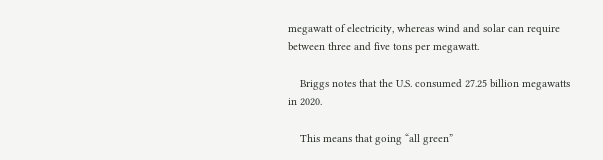megawatt of electricity, whereas wind and solar can require between three and five tons per megawatt.

    Briggs notes that the U.S. consumed 27.25 billion megawatts in 2020.

    This means that going “all green”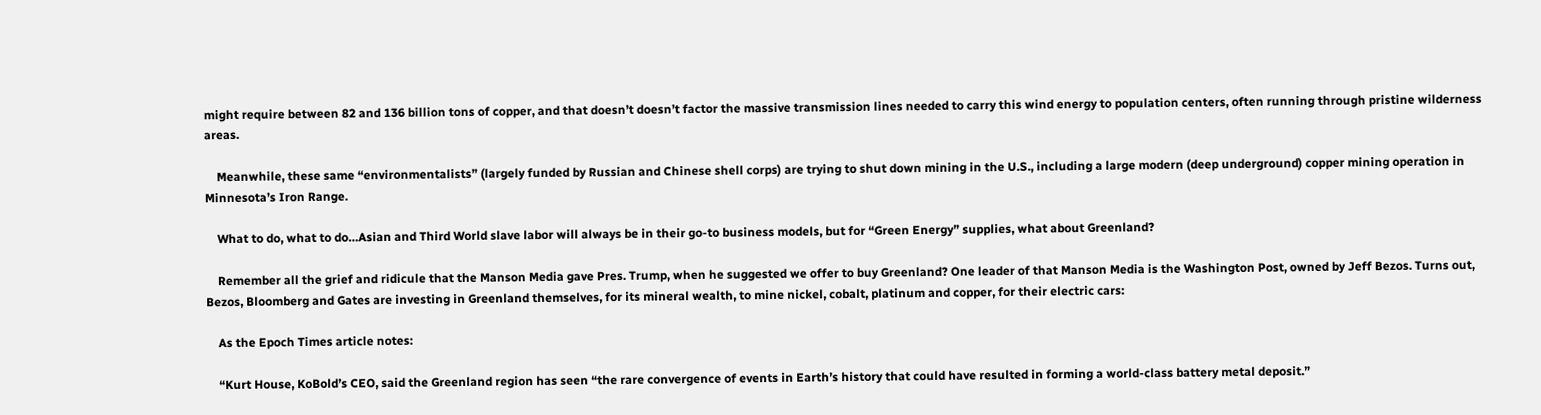might require between 82 and 136 billion tons of copper, and that doesn’t doesn’t factor the massive transmission lines needed to carry this wind energy to population centers, often running through pristine wilderness areas.

    Meanwhile, these same “environmentalists” (largely funded by Russian and Chinese shell corps) are trying to shut down mining in the U.S., including a large modern (deep underground) copper mining operation in Minnesota’s Iron Range.

    What to do, what to do…Asian and Third World slave labor will always be in their go-to business models, but for “Green Energy” supplies, what about Greenland?

    Remember all the grief and ridicule that the Manson Media gave Pres. Trump, when he suggested we offer to buy Greenland? One leader of that Manson Media is the Washington Post, owned by Jeff Bezos. Turns out, Bezos, Bloomberg and Gates are investing in Greenland themselves, for its mineral wealth, to mine nickel, cobalt, platinum and copper, for their electric cars:

    As the Epoch Times article notes:

    “Kurt House, KoBold’s CEO, said the Greenland region has seen “the rare convergence of events in Earth’s history that could have resulted in forming a world-class battery metal deposit.”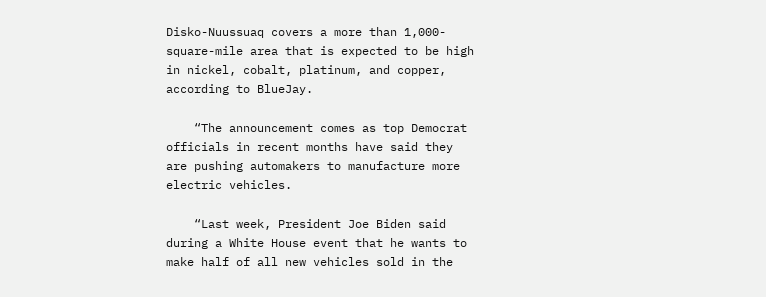Disko-Nuussuaq covers a more than 1,000-square-mile area that is expected to be high in nickel, cobalt, platinum, and copper, according to BlueJay.

    “The announcement comes as top Democrat officials in recent months have said they are pushing automakers to manufacture more electric vehicles.

    “Last week, President Joe Biden said during a White House event that he wants to make half of all new vehicles sold in the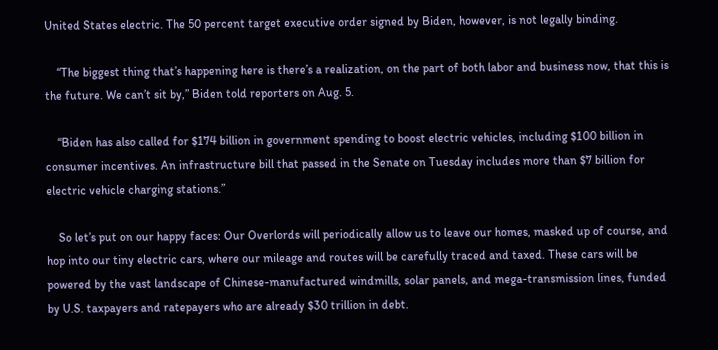United States electric. The 50 percent target executive order signed by Biden, however, is not legally binding.

    “The biggest thing that’s happening here is there’s a realization, on the part of both labor and business now, that this is the future. We can’t sit by,” Biden told reporters on Aug. 5.

    “Biden has also called for $174 billion in government spending to boost electric vehicles, including $100 billion in consumer incentives. An infrastructure bill that passed in the Senate on Tuesday includes more than $7 billion for electric vehicle charging stations.”

    So let’s put on our happy faces: Our Overlords will periodically allow us to leave our homes, masked up of course, and hop into our tiny electric cars, where our mileage and routes will be carefully traced and taxed. These cars will be powered by the vast landscape of Chinese-manufactured windmills, solar panels, and mega-transmission lines, funded by U.S. taxpayers and ratepayers who are already $30 trillion in debt.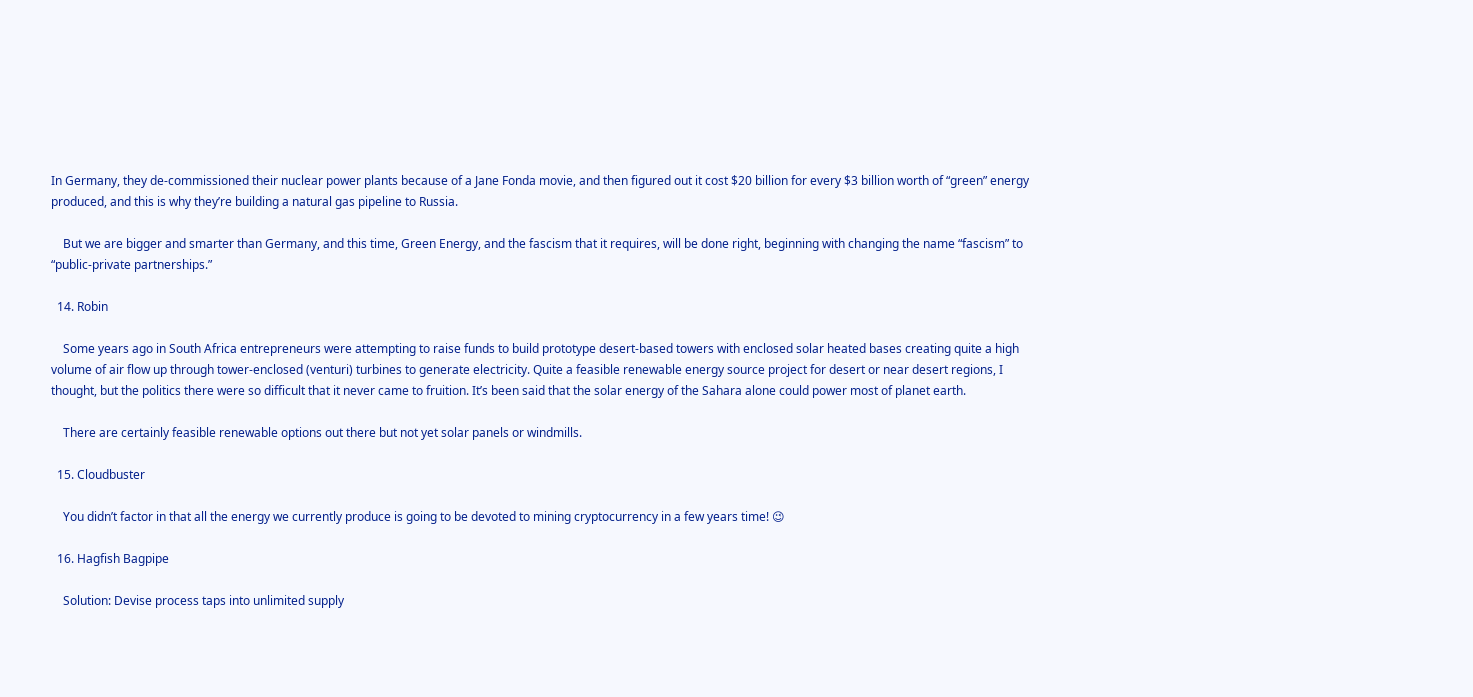In Germany, they de-commissioned their nuclear power plants because of a Jane Fonda movie, and then figured out it cost $20 billion for every $3 billion worth of “green” energy produced, and this is why they’re building a natural gas pipeline to Russia.

    But we are bigger and smarter than Germany, and this time, Green Energy, and the fascism that it requires, will be done right, beginning with changing the name “fascism” to “public-private partnerships.”

  14. Robin

    Some years ago in South Africa entrepreneurs were attempting to raise funds to build prototype desert-based towers with enclosed solar heated bases creating quite a high volume of air flow up through tower-enclosed (venturi) turbines to generate electricity. Quite a feasible renewable energy source project for desert or near desert regions, I thought, but the politics there were so difficult that it never came to fruition. It’s been said that the solar energy of the Sahara alone could power most of planet earth.

    There are certainly feasible renewable options out there but not yet solar panels or windmills.

  15. Cloudbuster

    You didn’t factor in that all the energy we currently produce is going to be devoted to mining cryptocurrency in a few years time! 😉

  16. Hagfish Bagpipe

    Solution: Devise process taps into unlimited supply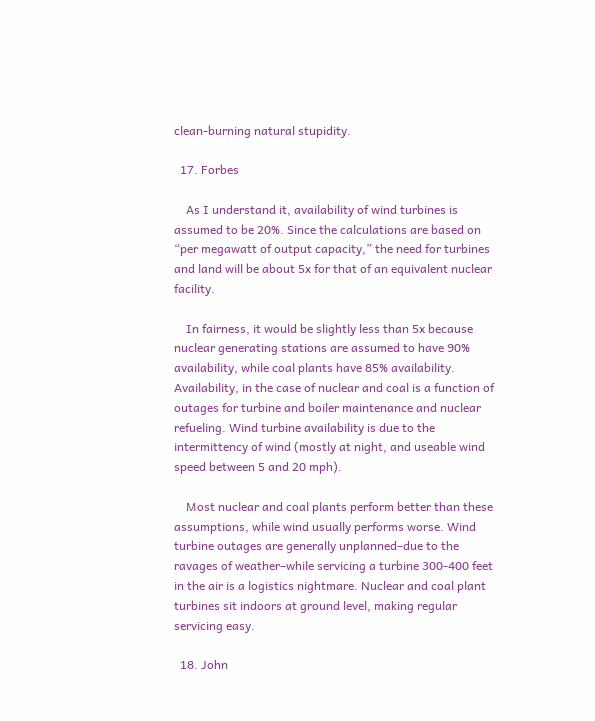clean-burning natural stupidity.

  17. Forbes

    As I understand it, availability of wind turbines is assumed to be 20%. Since the calculations are based on “per megawatt of output capacity,” the need for turbines and land will be about 5x for that of an equivalent nuclear facility.

    In fairness, it would be slightly less than 5x because nuclear generating stations are assumed to have 90% availability, while coal plants have 85% availability. Availability, in the case of nuclear and coal is a function of outages for turbine and boiler maintenance and nuclear refueling. Wind turbine availability is due to the intermittency of wind (mostly at night, and useable wind speed between 5 and 20 mph).

    Most nuclear and coal plants perform better than these assumptions, while wind usually performs worse. Wind turbine outages are generally unplanned–due to the ravages of weather–while servicing a turbine 300-400 feet in the air is a logistics nightmare. Nuclear and coal plant turbines sit indoors at ground level, making regular servicing easy.

  18. John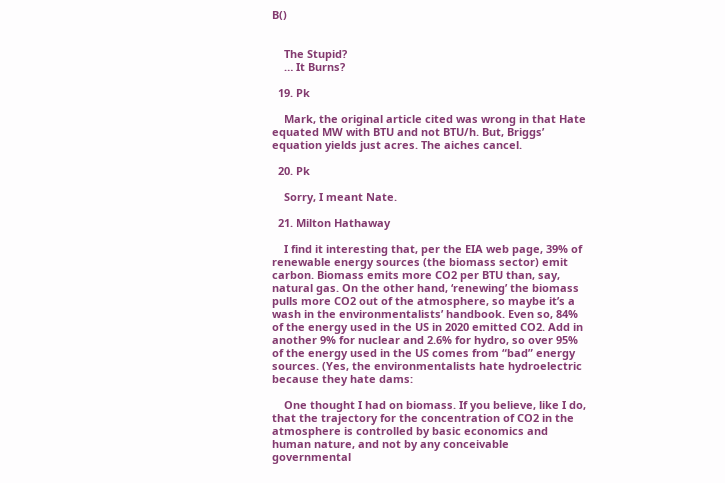B()


    The Stupid?
    … It Burns?

  19. Pk

    Mark, the original article cited was wrong in that Hate equated MW with BTU and not BTU/h. But, Briggs’ equation yields just acres. The aiches cancel.

  20. Pk

    Sorry, I meant Nate.

  21. Milton Hathaway

    I find it interesting that, per the EIA web page, 39% of renewable energy sources (the biomass sector) emit carbon. Biomass emits more CO2 per BTU than, say, natural gas. On the other hand, ‘renewing’ the biomass pulls more CO2 out of the atmosphere, so maybe it’s a wash in the environmentalists’ handbook. Even so, 84% of the energy used in the US in 2020 emitted CO2. Add in another 9% for nuclear and 2.6% for hydro, so over 95% of the energy used in the US comes from “bad” energy sources. (Yes, the environmentalists hate hydroelectric because they hate dams:

    One thought I had on biomass. If you believe, like I do, that the trajectory for the concentration of CO2 in the atmosphere is controlled by basic economics and human nature, and not by any conceivable governmental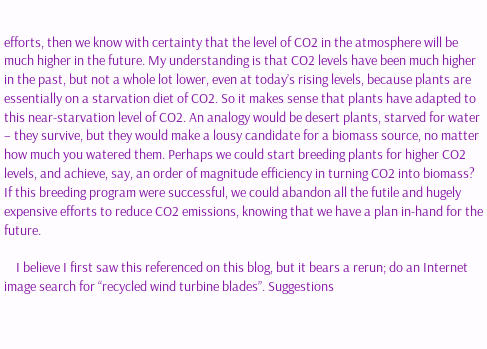efforts, then we know with certainty that the level of CO2 in the atmosphere will be much higher in the future. My understanding is that CO2 levels have been much higher in the past, but not a whole lot lower, even at today’s rising levels, because plants are essentially on a starvation diet of CO2. So it makes sense that plants have adapted to this near-starvation level of CO2. An analogy would be desert plants, starved for water – they survive, but they would make a lousy candidate for a biomass source, no matter how much you watered them. Perhaps we could start breeding plants for higher CO2 levels, and achieve, say, an order of magnitude efficiency in turning CO2 into biomass? If this breeding program were successful, we could abandon all the futile and hugely expensive efforts to reduce CO2 emissions, knowing that we have a plan in-hand for the future.

    I believe I first saw this referenced on this blog, but it bears a rerun; do an Internet image search for “recycled wind turbine blades”. Suggestions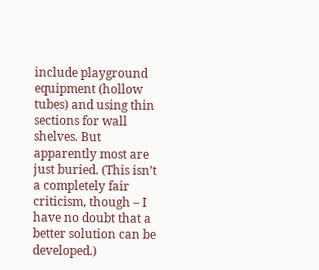include playground equipment (hollow tubes) and using thin sections for wall shelves. But apparently most are just buried. (This isn’t a completely fair criticism, though – I have no doubt that a better solution can be developed.)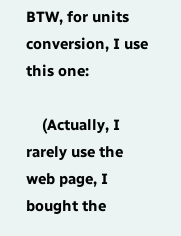BTW, for units conversion, I use this one:

    (Actually, I rarely use the web page, I bought the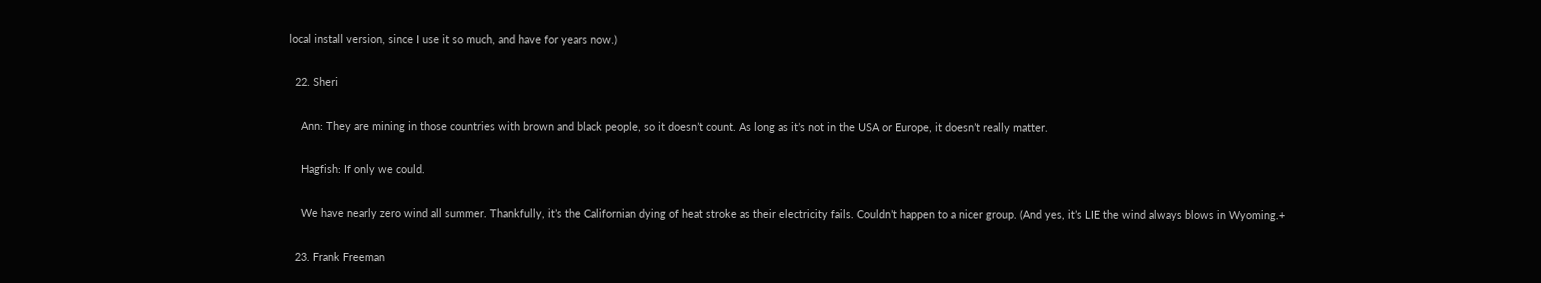local install version, since I use it so much, and have for years now.)

  22. Sheri

    Ann: They are mining in those countries with brown and black people, so it doesn’t count. As long as it’s not in the USA or Europe, it doesn’t really matter.

    Hagfish: If only we could.

    We have nearly zero wind all summer. Thankfully, it’s the Californian dying of heat stroke as their electricity fails. Couldn’t happen to a nicer group. (And yes, it’s LIE the wind always blows in Wyoming.+

  23. Frank Freeman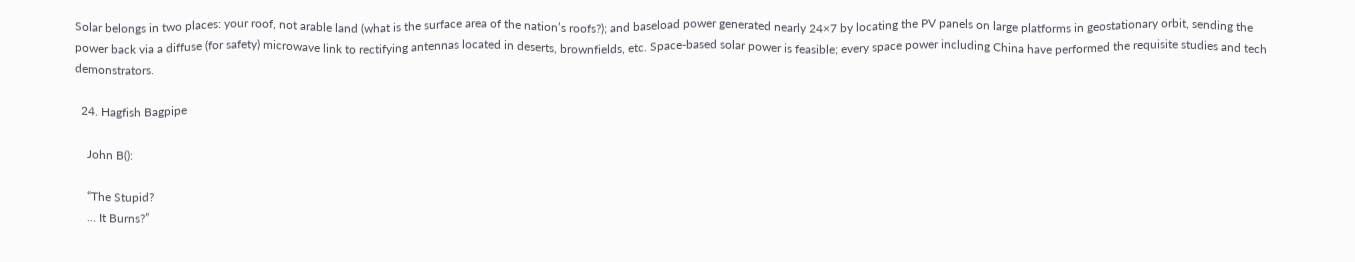Solar belongs in two places: your roof, not arable land (what is the surface area of the nation’s roofs?); and baseload power generated nearly 24×7 by locating the PV panels on large platforms in geostationary orbit, sending the power back via a diffuse (for safety) microwave link to rectifying antennas located in deserts, brownfields, etc. Space-based solar power is feasible; every space power including China have performed the requisite studies and tech demonstrators.

  24. Hagfish Bagpipe

    John B():

    “The Stupid?
    … It Burns?”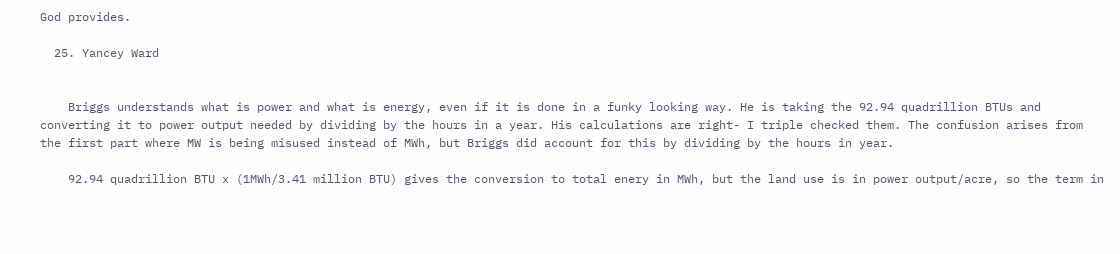God provides.

  25. Yancey Ward


    Briggs understands what is power and what is energy, even if it is done in a funky looking way. He is taking the 92.94 quadrillion BTUs and converting it to power output needed by dividing by the hours in a year. His calculations are right- I triple checked them. The confusion arises from the first part where MW is being misused instead of MWh, but Briggs did account for this by dividing by the hours in year.

    92.94 quadrillion BTU x (1MWh/3.41 million BTU) gives the conversion to total enery in MWh, but the land use is in power output/acre, so the term in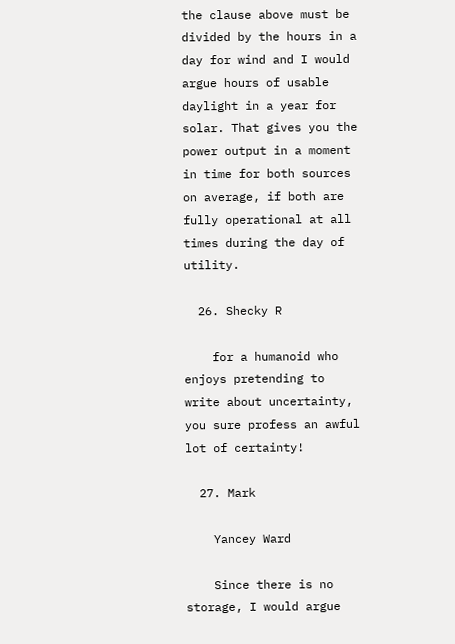the clause above must be divided by the hours in a day for wind and I would argue hours of usable daylight in a year for solar. That gives you the power output in a moment in time for both sources on average, if both are fully operational at all times during the day of utility.

  26. Shecky R

    for a humanoid who enjoys pretending to write about uncertainty, you sure profess an awful lot of certainty!

  27. Mark

    Yancey Ward

    Since there is no storage, I would argue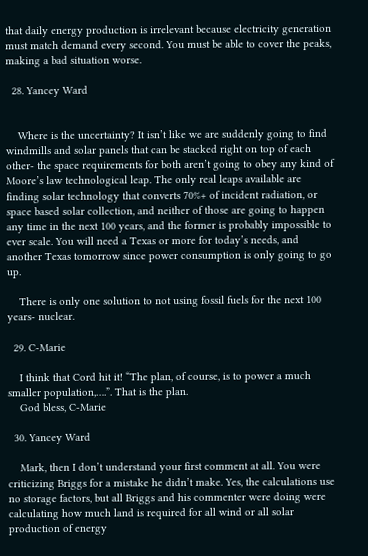that daily energy production is irrelevant because electricity generation must match demand every second. You must be able to cover the peaks, making a bad situation worse.

  28. Yancey Ward


    Where is the uncertainty? It isn’t like we are suddenly going to find windmills and solar panels that can be stacked right on top of each other- the space requirements for both aren’t going to obey any kind of Moore’s law technological leap. The only real leaps available are finding solar technology that converts 70%+ of incident radiation, or space based solar collection, and neither of those are going to happen any time in the next 100 years, and the former is probably impossible to ever scale. You will need a Texas or more for today’s needs, and another Texas tomorrow since power consumption is only going to go up.

    There is only one solution to not using fossil fuels for the next 100 years- nuclear.

  29. C-Marie

    I think that Cord hit it! “The plan, of course, is to power a much smaller population,….”. That is the plan.
    God bless, C-Marie

  30. Yancey Ward

    Mark, then I don’t understand your first comment at all. You were criticizing Briggs for a mistake he didn’t make. Yes, the calculations use no storage factors, but all Briggs and his commenter were doing were calculating how much land is required for all wind or all solar production of energy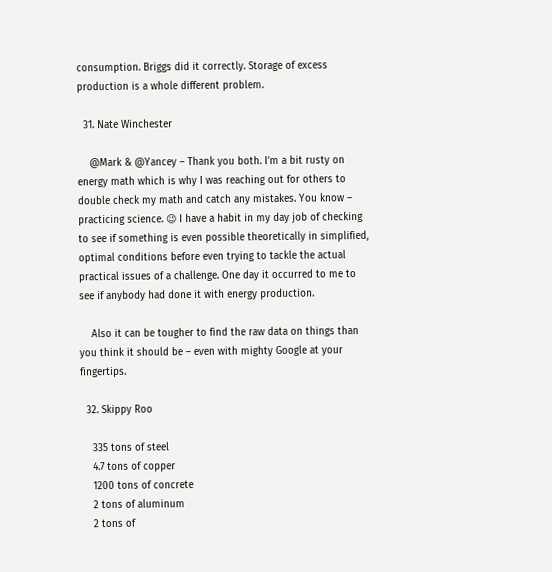consumption. Briggs did it correctly. Storage of excess production is a whole different problem.

  31. Nate Winchester

    @Mark & @Yancey – Thank you both. I’m a bit rusty on energy math which is why I was reaching out for others to double check my math and catch any mistakes. You know – practicing science. 😉 I have a habit in my day job of checking to see if something is even possible theoretically in simplified, optimal conditions before even trying to tackle the actual practical issues of a challenge. One day it occurred to me to see if anybody had done it with energy production.

    Also it can be tougher to find the raw data on things than you think it should be – even with mighty Google at your fingertips.

  32. Skippy Roo

    335 tons of steel
    4.7 tons of copper
    1200 tons of concrete
    2 tons of aluminum
    2 tons of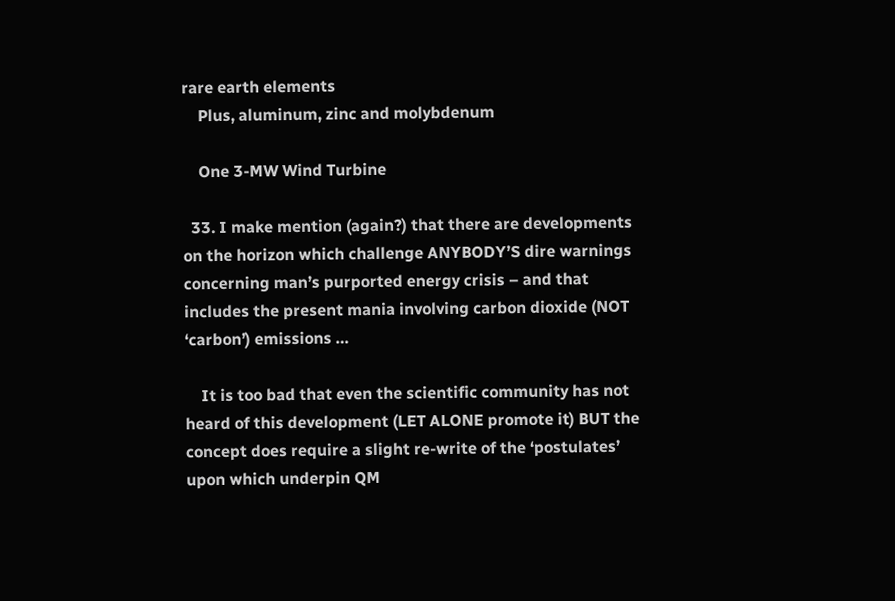rare earth elements
    Plus, aluminum, zinc and molybdenum

    One 3-MW Wind Turbine

  33. I make mention (again?) that there are developments on the horizon which challenge ANYBODY’S dire warnings concerning man’s purported energy crisis – and that includes the present mania involving carbon dioxide (NOT ‘carbon’) emissions …

    It is too bad that even the scientific community has not heard of this development (LET ALONE promote it) BUT the concept does require a slight re-write of the ‘postulates’ upon which underpin QM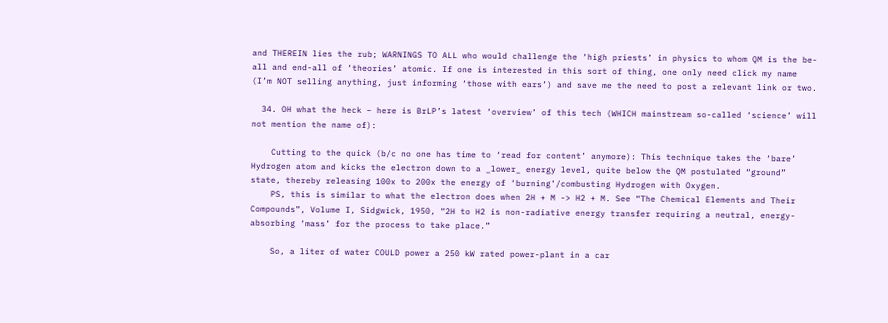and THEREIN lies the rub; WARNINGS TO ALL who would challenge the ‘high priests’ in physics to whom QM is the be-all and end-all of ‘theories’ atomic. If one is interested in this sort of thing, one only need click my name (I’m NOT selling anything, just informing ‘those with ears’) and save me the need to post a relevant link or two.

  34. OH what the heck – here is BrLP’s latest ‘overview’ of this tech (WHICH mainstream so-called ‘science’ will not mention the name of):

    Cutting to the quick (b/c no one has time to ‘read for content’ anymore): This technique takes the ‘bare’ Hydrogen atom and kicks the electron down to a _lower_ energy level, quite below the QM postulated “ground” state, thereby releasing 100x to 200x the energy of ‘burning’/combusting Hydrogen with Oxygen.
    PS, this is similar to what the electron does when 2H + M -> H2 + M. See “The Chemical Elements and Their Compounds”, Volume I, Sidgwick, 1950, “2H to H2 is non-radiative energy transfer requiring a neutral, energy-absorbing ‘mass’ for the process to take place.”

    So, a liter of water COULD power a 250 kW rated power-plant in a car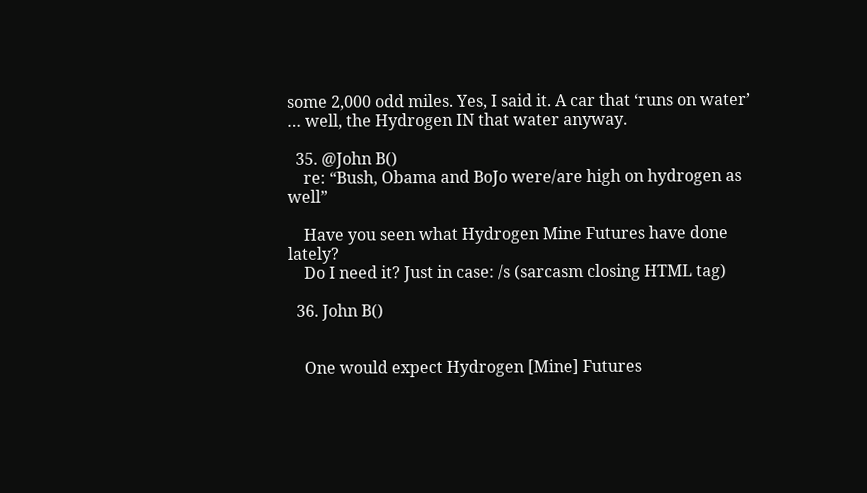some 2,000 odd miles. Yes, I said it. A car that ‘runs on water’ … well, the Hydrogen IN that water anyway.

  35. @John B()
    re: “Bush, Obama and BoJo were/are high on hydrogen as well”

    Have you seen what Hydrogen Mine Futures have done lately?
    Do I need it? Just in case: /s (sarcasm closing HTML tag)

  36. John B()


    One would expect Hydrogen [Mine] Futures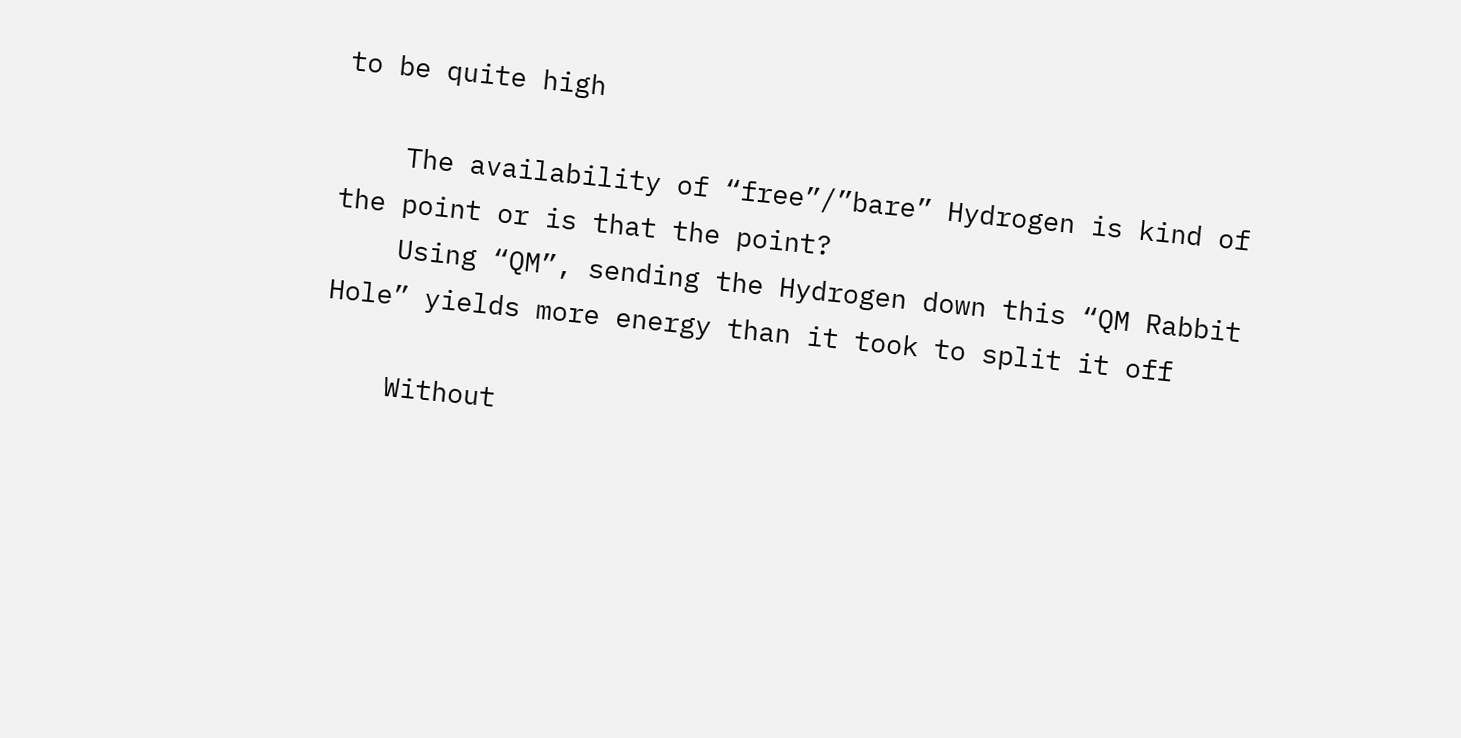to be quite high

    The availability of “free”/”bare” Hydrogen is kind of the point or is that the point?
    Using “QM”, sending the Hydrogen down this “QM Rabbit Hole” yields more energy than it took to split it off

    Without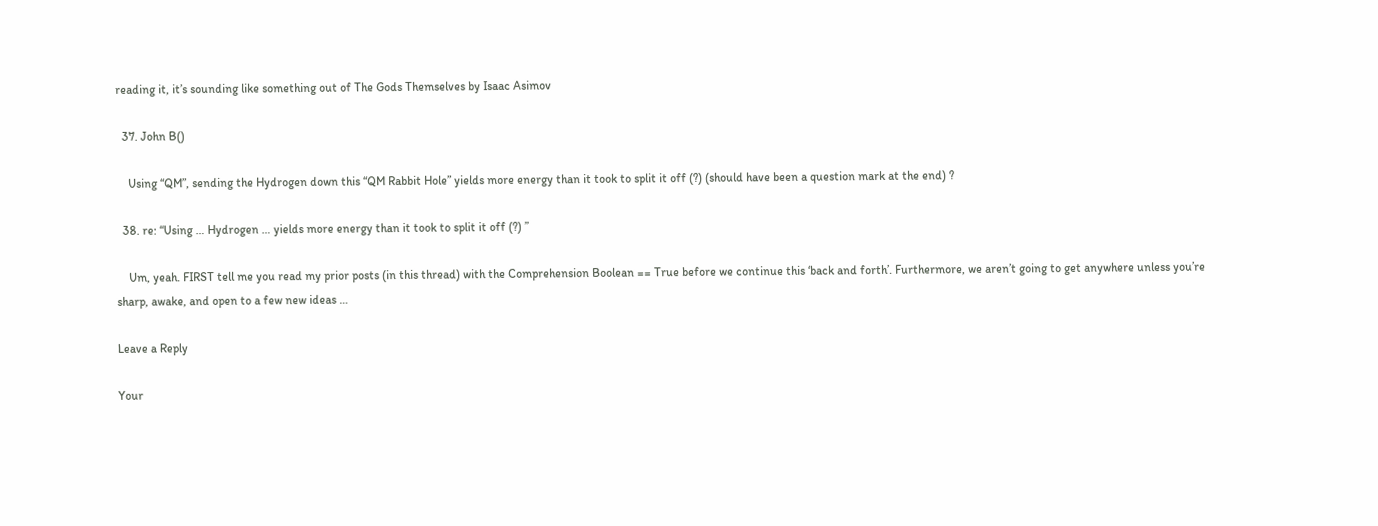reading it, it’s sounding like something out of The Gods Themselves by Isaac Asimov

  37. John B()

    Using “QM”, sending the Hydrogen down this “QM Rabbit Hole” yields more energy than it took to split it off (?) (should have been a question mark at the end) ?

  38. re: “Using … Hydrogen … yields more energy than it took to split it off (?) ”

    Um, yeah. FIRST tell me you read my prior posts (in this thread) with the Comprehension Boolean == True before we continue this ‘back and forth’. Furthermore, we aren’t going to get anywhere unless you’re sharp, awake, and open to a few new ideas …

Leave a Reply

Your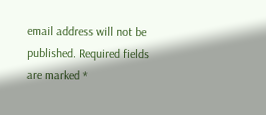email address will not be published. Required fields are marked *